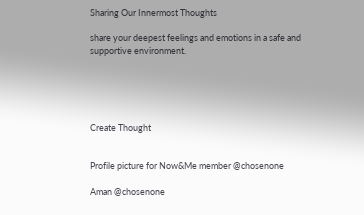Sharing Our Innermost Thoughts

share your deepest feelings and emotions in a safe and supportive environment.





Create Thought


Profile picture for Now&Me member @chosenone

Aman @chosenone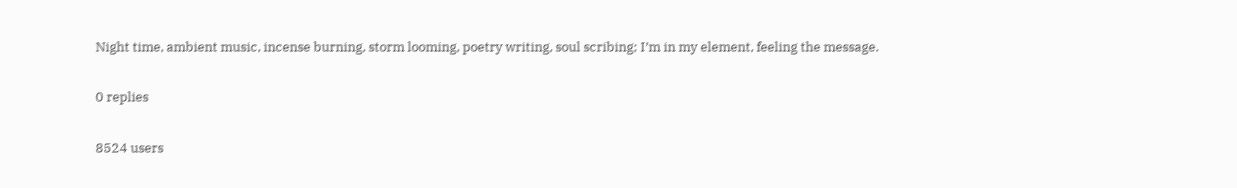Night time, ambient music, incense burning, storm looming, poetry writing, soul scribing; I’m in my element, feeling the message.

0 replies

8524 users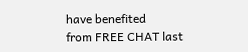have benefited
from FREE CHAT last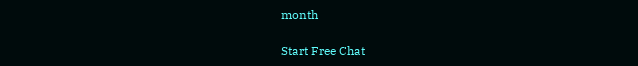month

Start Free Chat